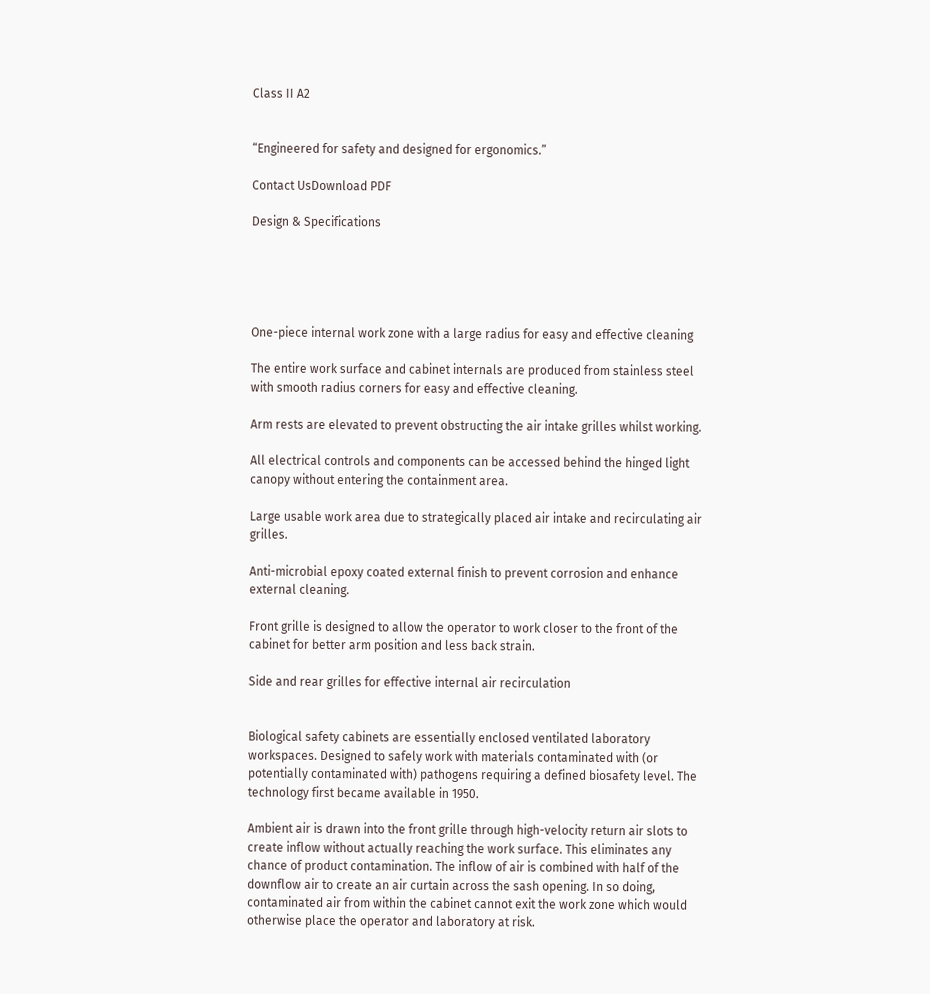Class II A2


“Engineered for safety and designed for ergonomics.”

Contact UsDownload PDF

Design & Specifications





One-piece internal work zone with a large radius for easy and effective cleaning

The entire work surface and cabinet internals are produced from stainless steel with smooth radius corners for easy and effective cleaning.

Arm rests are elevated to prevent obstructing the air intake grilles whilst working.

All electrical controls and components can be accessed behind the hinged light canopy without entering the containment area.

Large usable work area due to strategically placed air intake and recirculating air grilles.

Anti-microbial epoxy coated external finish to prevent corrosion and enhance external cleaning.

Front grille is designed to allow the operator to work closer to the front of the cabinet for better arm position and less back strain.

Side and rear grilles for effective internal air recirculation


Biological safety cabinets are essentially enclosed ventilated laboratory workspaces. Designed to safely work with materials contaminated with (or potentially contaminated with) pathogens requiring a defined biosafety level. The technology first became available in 1950.

Ambient air is drawn into the front grille through high-velocity return air slots to create inflow without actually reaching the work surface. This eliminates any chance of product contamination. The inflow of air is combined with half of the downflow air to create an air curtain across the sash opening. In so doing, contaminated air from within the cabinet cannot exit the work zone which would otherwise place the operator and laboratory at risk.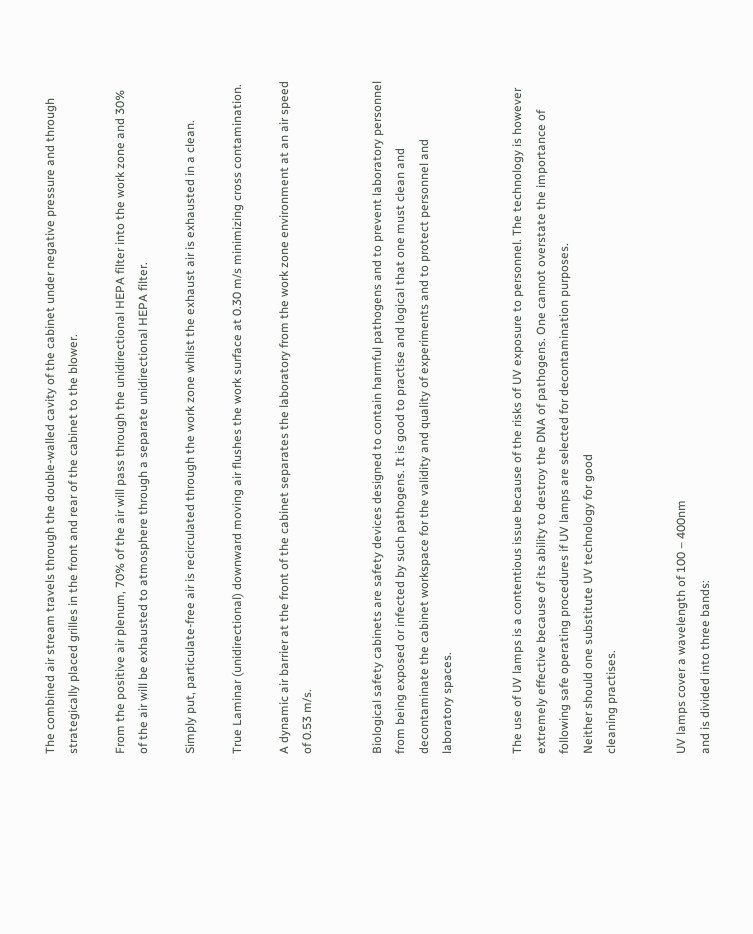The combined air stream travels through the double-walled cavity of the cabinet under negative pressure and through strategically placed grilles in the front and rear of the cabinet to the blower.

From the positive air plenum, 70% of the air will pass through the unidirectional HEPA filter into the work zone and 30% of the air will be exhausted to atmosphere through a separate unidirectional HEPA filter.

Simply put, particulate-free air is recirculated through the work zone whilst the exhaust air is exhausted in a clean.

True Laminar (unidirectional) downward moving air flushes the work surface at 0.30 m/s minimizing cross contamination.

A dynamic air barrier at the front of the cabinet separates the laboratory from the work zone environment at an air speed of 0.53 m/s.


Biological safety cabinets are safety devices designed to contain harmful pathogens and to prevent laboratory personnel from being exposed or infected by such pathogens. It is good to practise and logical that one must clean and decontaminate the cabinet workspace for the validity and quality of experiments and to protect personnel and laboratory spaces.


The use of UV lamps is a contentious issue because of the risks of UV exposure to personnel. The technology is however extremely effective because of its ability to destroy the DNA of pathogens. One cannot overstate the importance of following safe operating procedures if UV lamps are selected for decontamination purposes.
Neither should one substitute UV technology for good
cleaning practises.


UV lamps cover a wavelength of 100 – 400nm
and is divided into three bands: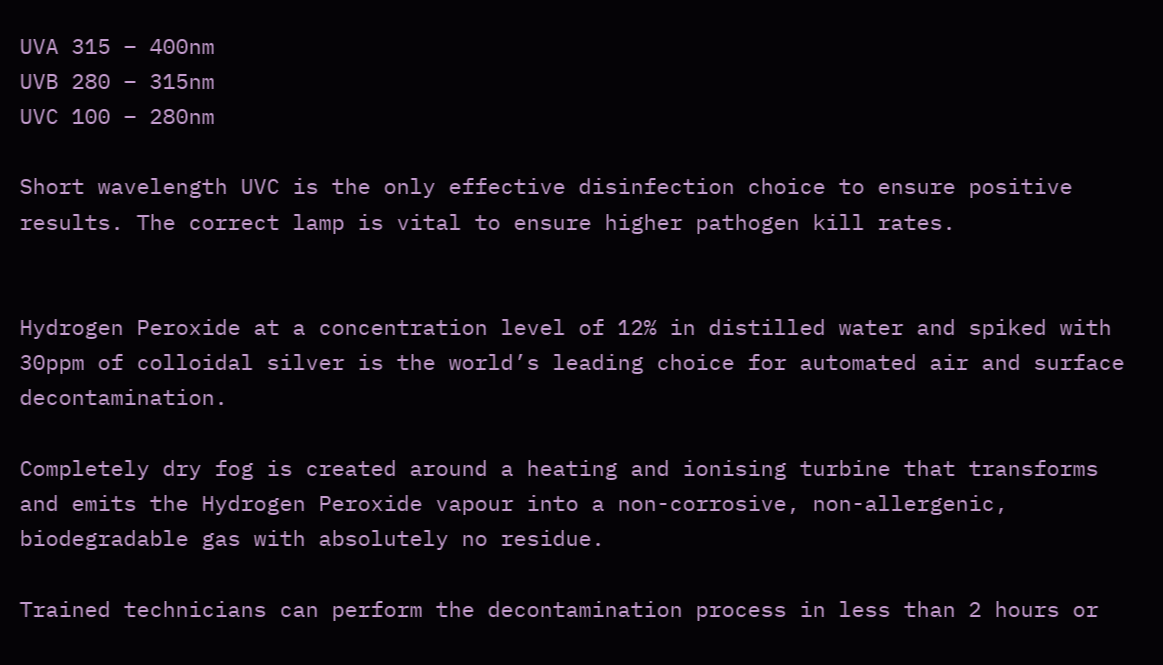UVA 315 – 400nm
UVB 280 – 315nm
UVC 100 – 280nm

Short wavelength UVC is the only effective disinfection choice to ensure positive results. The correct lamp is vital to ensure higher pathogen kill rates.


Hydrogen Peroxide at a concentration level of 12% in distilled water and spiked with 30ppm of colloidal silver is the world’s leading choice for automated air and surface decontamination.

Completely dry fog is created around a heating and ionising turbine that transforms and emits the Hydrogen Peroxide vapour into a non-corrosive, non-allergenic, biodegradable gas with absolutely no residue.

Trained technicians can perform the decontamination process in less than 2 hours or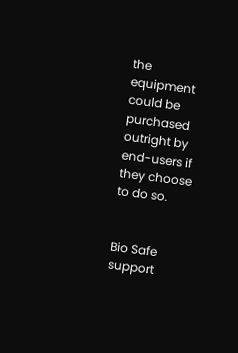the equipment could be purchased outright by end-users if they choose to do so.


Bio Safe support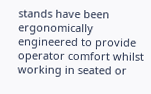stands have been ergonomically
engineered to provide operator comfort whilst
working in seated or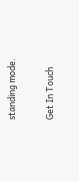standing mode.

Get In Touch